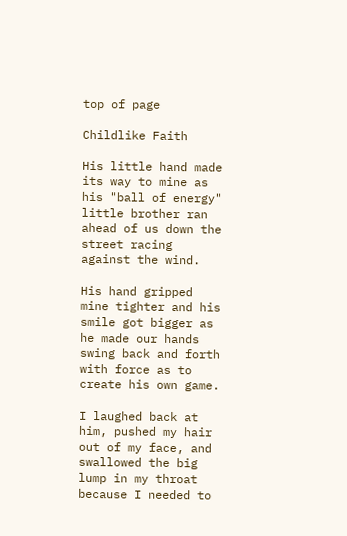top of page

Childlike Faith

His little hand made its way to mine as his "ball of energy" little brother ran ahead of us down the street racing against the wind.

His hand gripped mine tighter and his smile got bigger as he made our hands swing back and forth with force as to create his own game.

I laughed back at him, pushed my hair out of my face, and swallowed the big lump in my throat because I needed to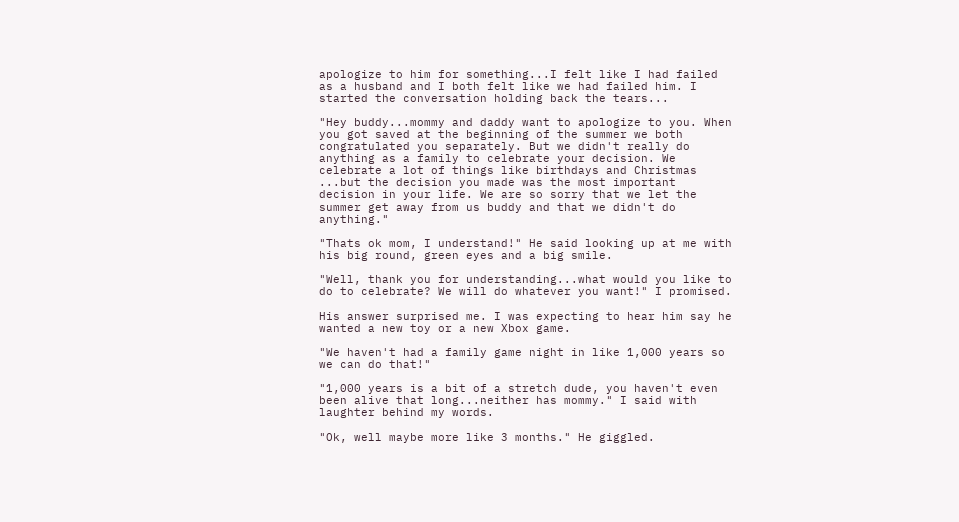apologize to him for something...I felt like I had failed as a husband and I both felt like we had failed him. I started the conversation holding back the tears...

"Hey buddy...mommy and daddy want to apologize to you. When you got saved at the beginning of the summer we both congratulated you separately. But we didn't really do anything as a family to celebrate your decision. We celebrate a lot of things like birthdays and Christmas ...but the decision you made was the most important decision in your life. We are so sorry that we let the summer get away from us buddy and that we didn't do anything."

"Thats ok mom, I understand!" He said looking up at me with his big round, green eyes and a big smile.

"Well, thank you for understanding...what would you like to do to celebrate? We will do whatever you want!" I promised.

His answer surprised me. I was expecting to hear him say he wanted a new toy or a new Xbox game.

"We haven't had a family game night in like 1,000 years so we can do that!"

"1,000 years is a bit of a stretch dude, you haven't even been alive that long...neither has mommy." I said with laughter behind my words.

"Ok, well maybe more like 3 months." He giggled.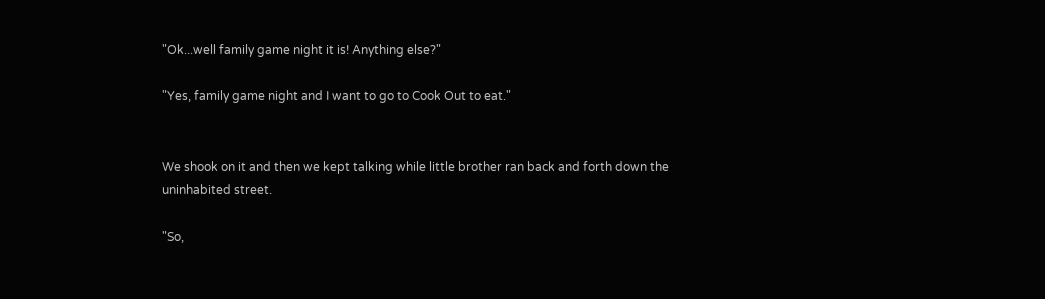"Ok...well family game night it is! Anything else?"

"Yes, family game night and I want to go to Cook Out to eat."


We shook on it and then we kept talking while little brother ran back and forth down the uninhabited street.

"So,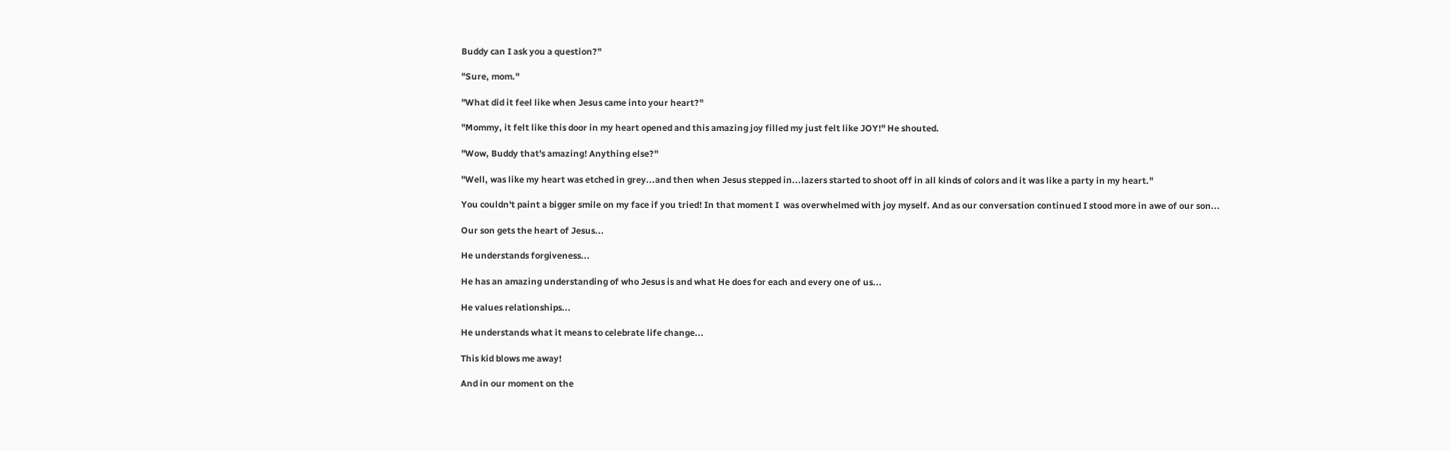Buddy can I ask you a question?"

"Sure, mom."

"What did it feel like when Jesus came into your heart?"

"Mommy, it felt like this door in my heart opened and this amazing joy filled my just felt like JOY!" He shouted.

"Wow, Buddy that's amazing! Anything else?"

"Well, was like my heart was etched in grey...and then when Jesus stepped in...lazers started to shoot off in all kinds of colors and it was like a party in my heart."

You couldn't paint a bigger smile on my face if you tried! In that moment I  was overwhelmed with joy myself. And as our conversation continued I stood more in awe of our son...

Our son gets the heart of Jesus...

He understands forgiveness...

He has an amazing understanding of who Jesus is and what He does for each and every one of us...

He values relationships...

He understands what it means to celebrate life change...

This kid blows me away!

And in our moment on the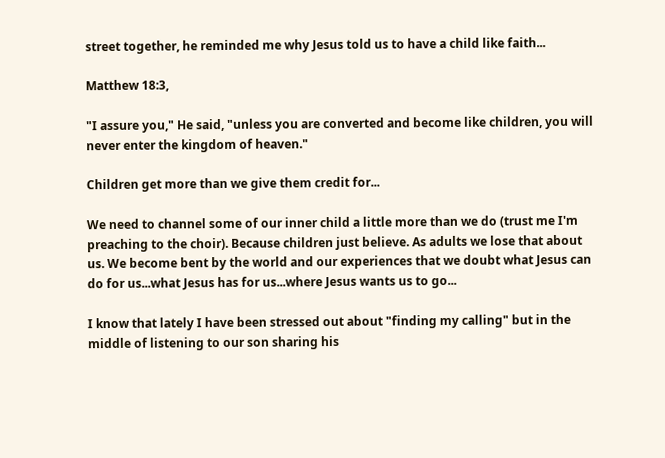street together, he reminded me why Jesus told us to have a child like faith...

Matthew 18:3,

"I assure you," He said, "unless you are converted and become like children, you will never enter the kingdom of heaven."

Children get more than we give them credit for...

We need to channel some of our inner child a little more than we do (trust me I'm preaching to the choir). Because children just believe. As adults we lose that about us. We become bent by the world and our experiences that we doubt what Jesus can do for us...what Jesus has for us...where Jesus wants us to go...

I know that lately I have been stressed out about "finding my calling" but in the middle of listening to our son sharing his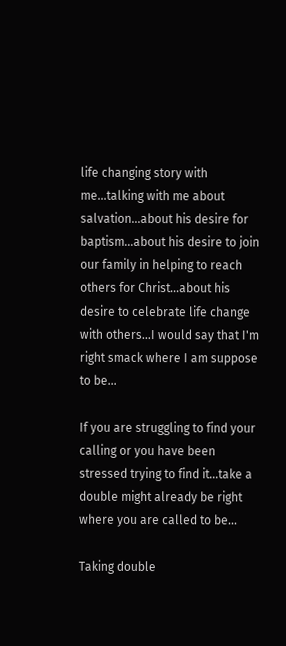life changing story with me...talking with me about salvation...about his desire for baptism...about his desire to join our family in helping to reach others for Christ...about his desire to celebrate life change with others...I would say that I'm right smack where I am suppose to be...

If you are struggling to find your calling or you have been stressed trying to find it...take a double might already be right where you are called to be...

Taking double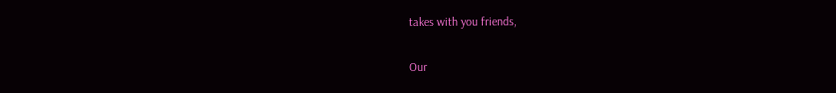takes with you friends,


Our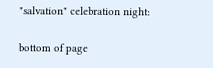"salvation" celebration night:

bottom of page